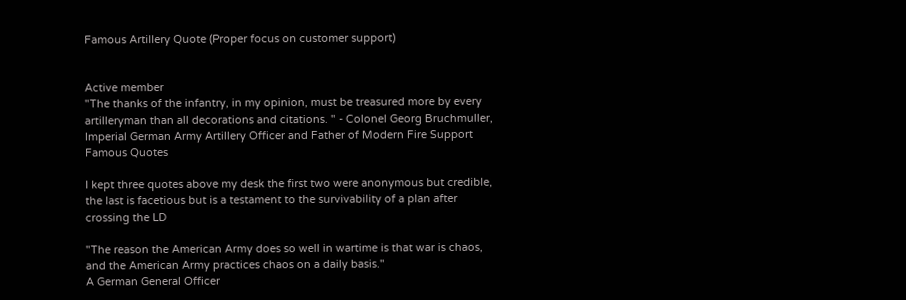Famous Artillery Quote (Proper focus on customer support)


Active member
"The thanks of the infantry, in my opinion, must be treasured more by every artilleryman than all decorations and citations. " - Colonel Georg Bruchmuller, Imperial German Army Artillery Officer and Father of Modern Fire Support
Famous Quotes

I kept three quotes above my desk the first two were anonymous but credible, the last is facetious but is a testament to the survivability of a plan after crossing the LD

"The reason the American Army does so well in wartime is that war is chaos, and the American Army practices chaos on a daily basis."
A German General Officer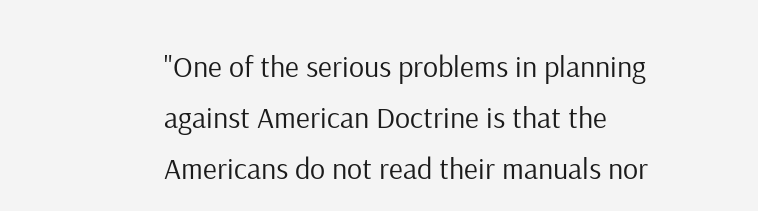"One of the serious problems in planning against American Doctrine is that the Americans do not read their manuals nor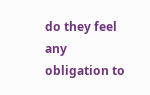do they feel any obligation to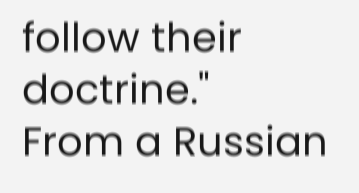follow their doctrine."
From a Russian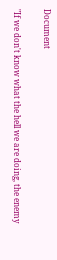Document

"If we don't know what the hell we are doing, the enemy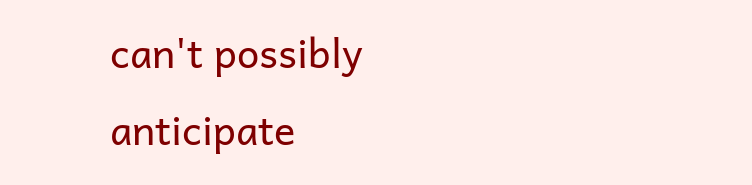can't possibly anticipate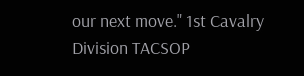our next move." 1st Cavalry Division TACSOP